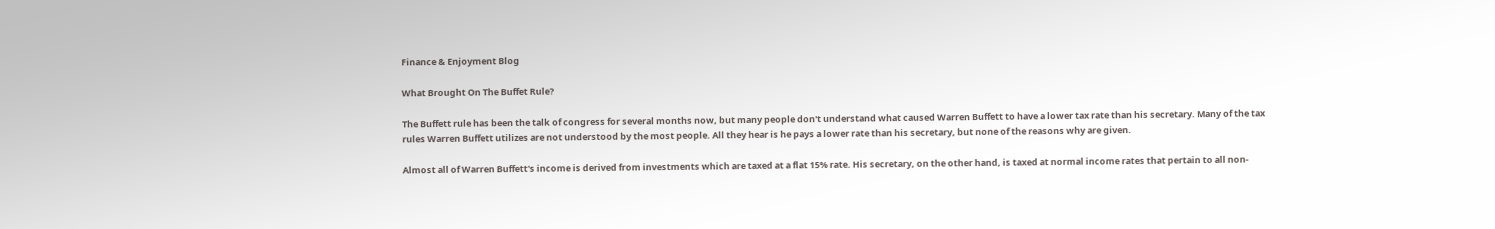Finance & Enjoyment Blog

What Brought On The Buffet Rule?

The Buffett rule has been the talk of congress for several months now, but many people don't understand what caused Warren Buffett to have a lower tax rate than his secretary. Many of the tax rules Warren Buffett utilizes are not understood by the most people. All they hear is he pays a lower rate than his secretary, but none of the reasons why are given.

Almost all of Warren Buffett's income is derived from investments which are taxed at a flat 15% rate. His secretary, on the other hand, is taxed at normal income rates that pertain to all non-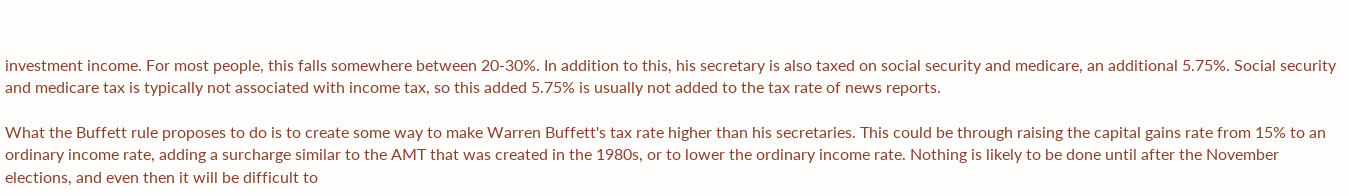investment income. For most people, this falls somewhere between 20-30%. In addition to this, his secretary is also taxed on social security and medicare, an additional 5.75%. Social security and medicare tax is typically not associated with income tax, so this added 5.75% is usually not added to the tax rate of news reports.

What the Buffett rule proposes to do is to create some way to make Warren Buffett's tax rate higher than his secretaries. This could be through raising the capital gains rate from 15% to an ordinary income rate, adding a surcharge similar to the AMT that was created in the 1980s, or to lower the ordinary income rate. Nothing is likely to be done until after the November elections, and even then it will be difficult to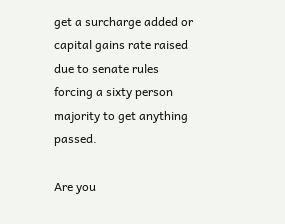get a surcharge added or capital gains rate raised due to senate rules forcing a sixty person majority to get anything passed.

Are you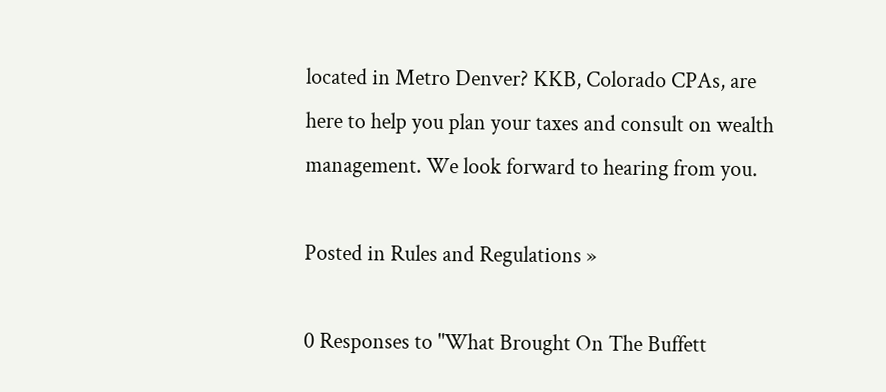located in Metro Denver? KKB, Colorado CPAs, are here to help you plan your taxes and consult on wealth management. We look forward to hearing from you.

Posted in Rules and Regulations »

0 Responses to "What Brought On The Buffett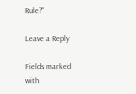Rule?"

Leave a Reply

Fields marked with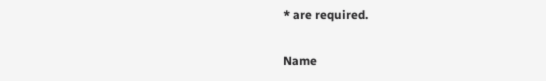* are required.

Name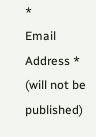*
Email Address *
(will not be published)